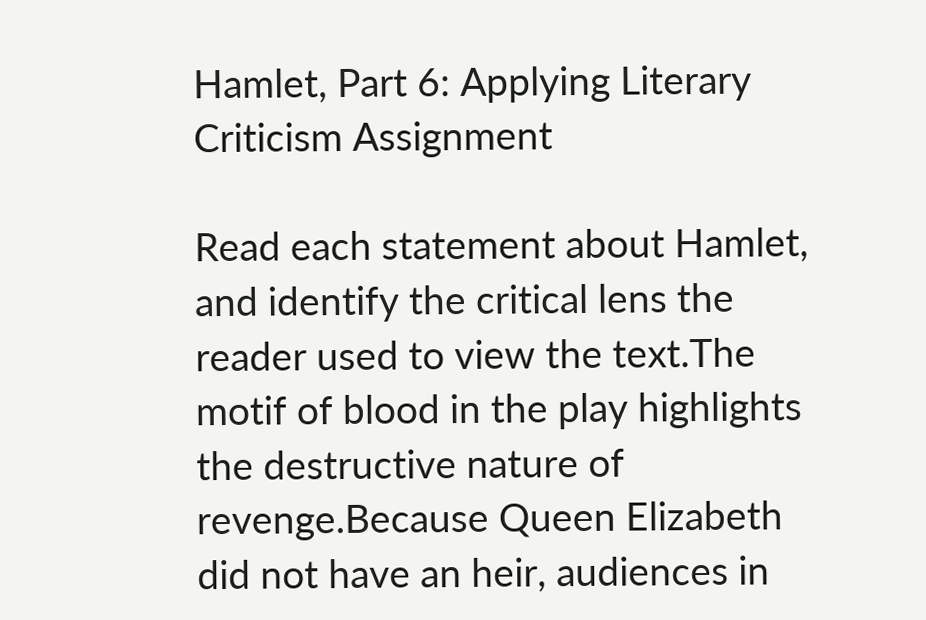Hamlet, Part 6: Applying Literary Criticism Assignment

Read each statement about Hamlet, and identify the critical lens the reader used to view the text.The motif of blood in the play highlights the destructive nature of revenge.Because Queen Elizabeth did not have an heir, audiences in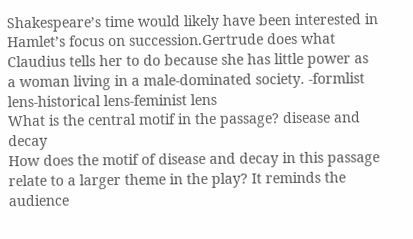Shakespeare’s time would likely have been interested in Hamlet’s focus on succession.Gertrude does what Claudius tells her to do because she has little power as a woman living in a male-dominated society. -formlist lens-historical lens-feminist lens
What is the central motif in the passage? disease and decay
How does the motif of disease and decay in this passage relate to a larger theme in the play? It reminds the audience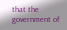that the government of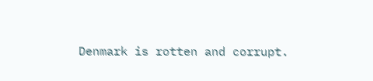Denmark is rotten and corrupt.